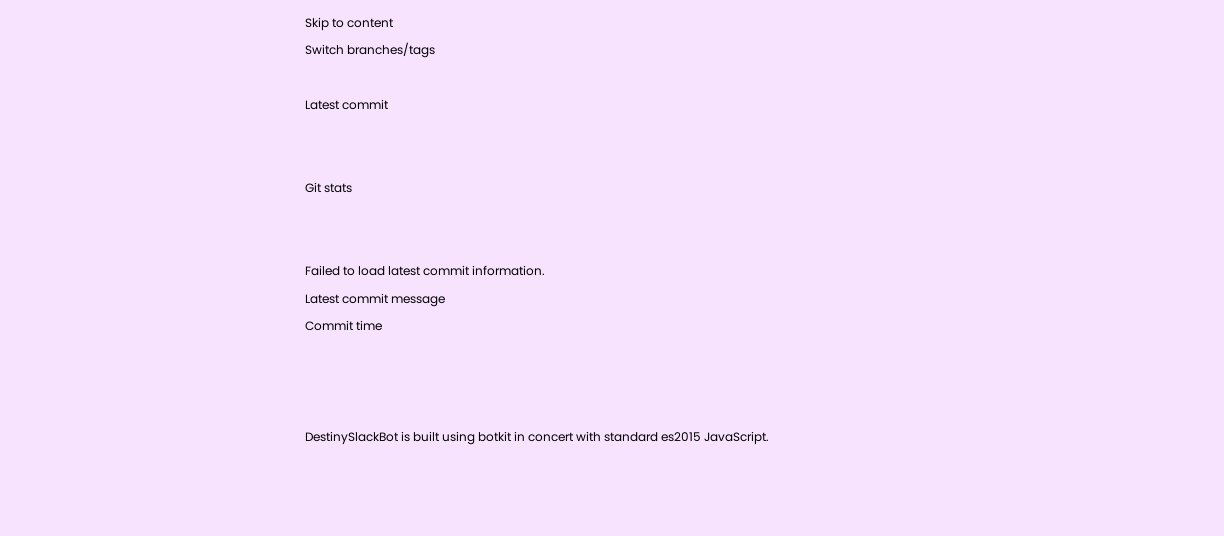Skip to content
Switch branches/tags

Latest commit


Git stats


Failed to load latest commit information.
Latest commit message
Commit time



DestinySlackBot is built using botkit in concert with standard es2015 JavaScript.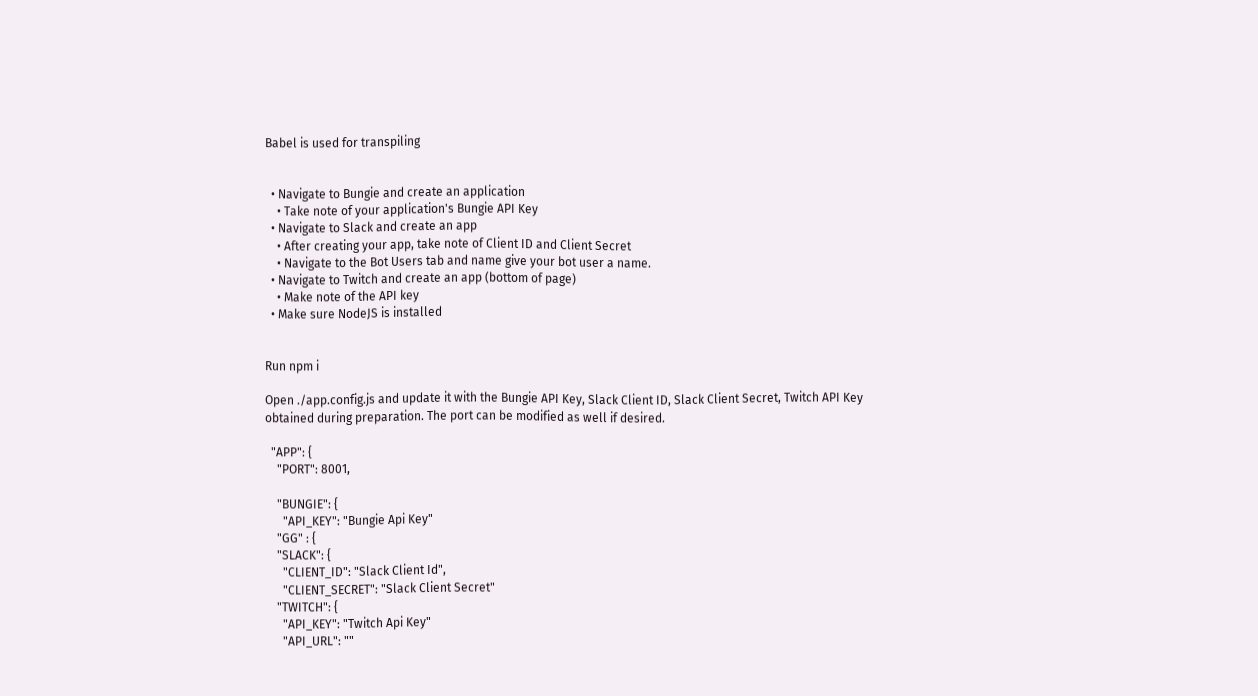Babel is used for transpiling


  • Navigate to Bungie and create an application
    • Take note of your application's Bungie API Key
  • Navigate to Slack and create an app
    • After creating your app, take note of Client ID and Client Secret
    • Navigate to the Bot Users tab and name give your bot user a name.
  • Navigate to Twitch and create an app (bottom of page)
    • Make note of the API key
  • Make sure NodeJS is installed


Run npm i

Open ./app.config.js and update it with the Bungie API Key, Slack Client ID, Slack Client Secret, Twitch API Key obtained during preparation. The port can be modified as well if desired.

  "APP": {
    "PORT": 8001,

    "BUNGIE": {
      "API_KEY": "Bungie Api Key"
    "GG" : {
    "SLACK": {
      "CLIENT_ID": "Slack Client Id",
      "CLIENT_SECRET": "Slack Client Secret"
    "TWITCH": {
      "API_KEY": "Twitch Api Key"
      "API_URL": ""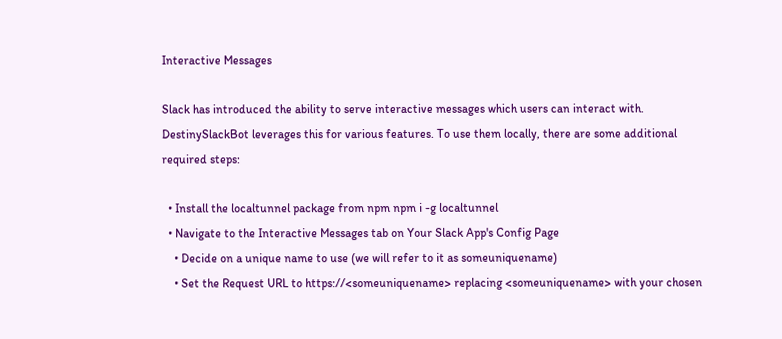Interactive Messages

Slack has introduced the ability to serve interactive messages which users can interact with. DestinySlackBot leverages this for various features. To use them locally, there are some additional required steps:

  • Install the localtunnel package from npm npm i -g localtunnel
  • Navigate to the Interactive Messages tab on Your Slack App's Config Page
    • Decide on a unique name to use (we will refer to it as someuniquename)
    • Set the Request URL to https://<someuniquename> replacing <someuniquename> with your chosen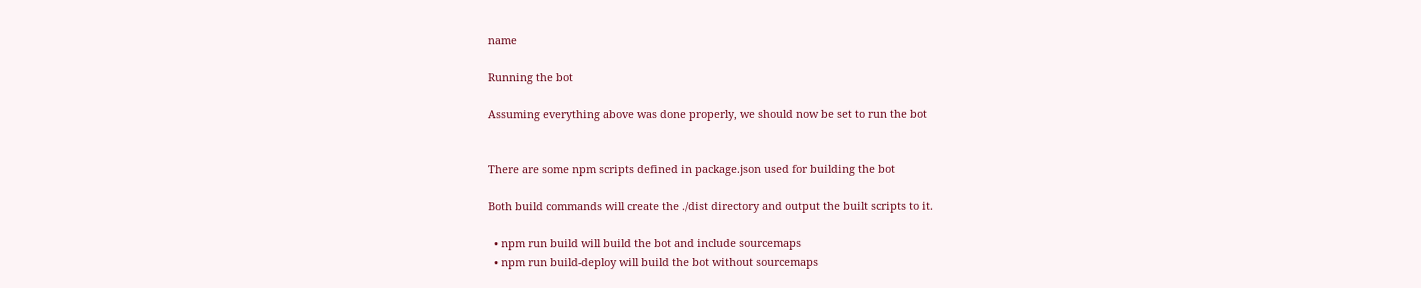name

Running the bot

Assuming everything above was done properly, we should now be set to run the bot


There are some npm scripts defined in package.json used for building the bot

Both build commands will create the ./dist directory and output the built scripts to it.

  • npm run build will build the bot and include sourcemaps
  • npm run build-deploy will build the bot without sourcemaps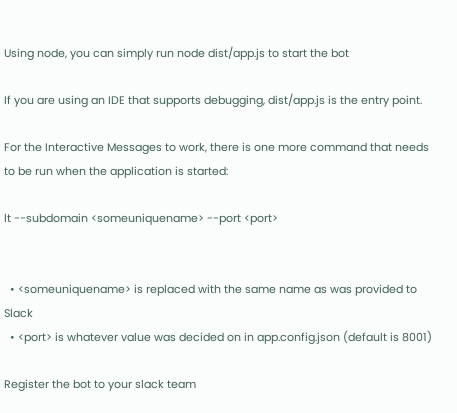Using node, you can simply run node dist/app.js to start the bot

If you are using an IDE that supports debugging, dist/app.js is the entry point.

For the Interactive Messages to work, there is one more command that needs to be run when the application is started:

lt --subdomain <someuniquename> --port <port>


  • <someuniquename> is replaced with the same name as was provided to Slack
  • <port> is whatever value was decided on in app.config.json (default is 8001)

Register the bot to your slack team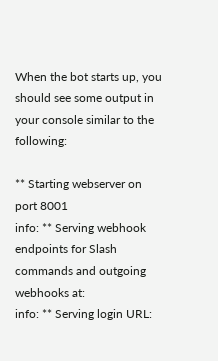When the bot starts up, you should see some output in your console similar to the following:

** Starting webserver on port 8001
info: ** Serving webhook endpoints for Slash commands and outgoing webhooks at:
info: ** Serving login URL: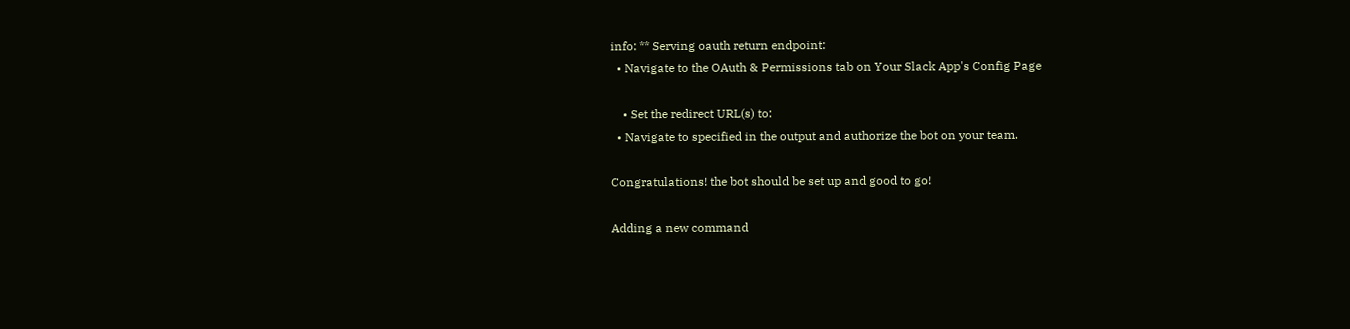info: ** Serving oauth return endpoint:
  • Navigate to the OAuth & Permissions tab on Your Slack App's Config Page

    • Set the redirect URL(s) to:
  • Navigate to specified in the output and authorize the bot on your team.

Congratulations! the bot should be set up and good to go!

Adding a new command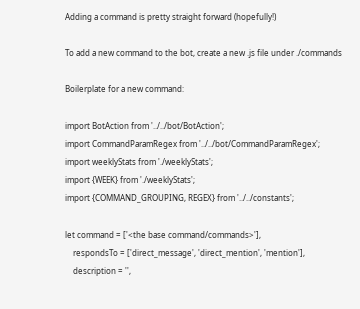Adding a command is pretty straight forward (hopefully!)

To add a new command to the bot, create a new .js file under ./commands

Boilerplate for a new command:

import BotAction from '../../bot/BotAction';
import CommandParamRegex from '../../bot/CommandParamRegex';
import weeklyStats from './weeklyStats';
import {WEEK} from './weeklyStats';
import {COMMAND_GROUPING, REGEX} from '../../constants';

let command = ['<the base command/commands>'],
    respondsTo = ['direct_message', 'direct_mention', 'mention'],
    description = '',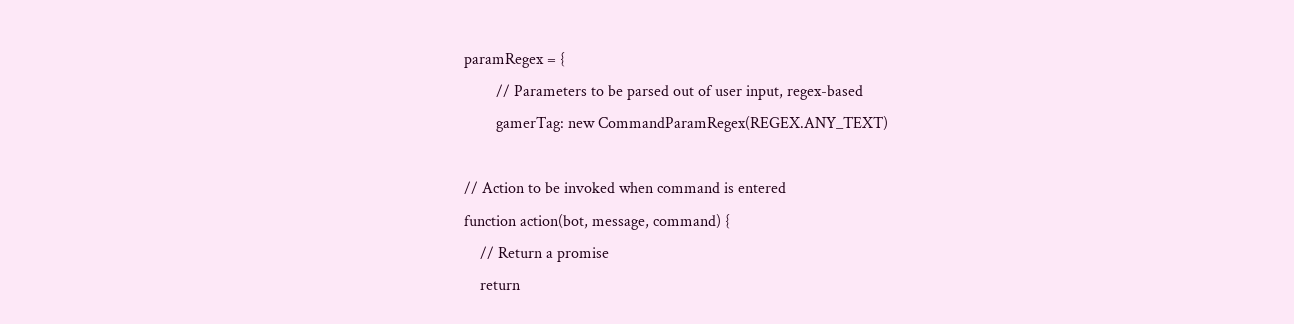paramRegex = {
        // Parameters to be parsed out of user input, regex-based
        gamerTag: new CommandParamRegex(REGEX.ANY_TEXT)

// Action to be invoked when command is entered
function action(bot, message, command) {
    // Return a promise
    return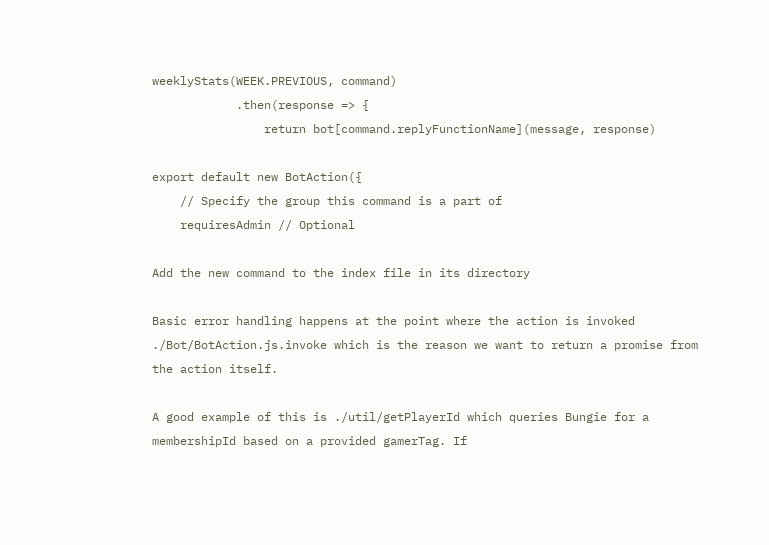weeklyStats(WEEK.PREVIOUS, command)
            .then(response => {
                return bot[command.replyFunctionName](message, response)

export default new BotAction({
    // Specify the group this command is a part of
    requiresAdmin // Optional

Add the new command to the index file in its directory

Basic error handling happens at the point where the action is invoked ./Bot/BotAction.js.invoke which is the reason we want to return a promise from the action itself.

A good example of this is ./util/getPlayerId which queries Bungie for a membershipId based on a provided gamerTag. If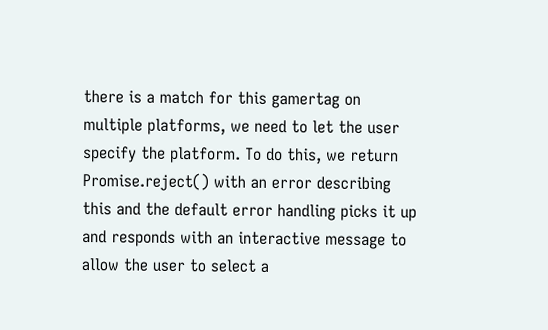there is a match for this gamertag on multiple platforms, we need to let the user specify the platform. To do this, we return Promise.reject() with an error describing this and the default error handling picks it up and responds with an interactive message to allow the user to select a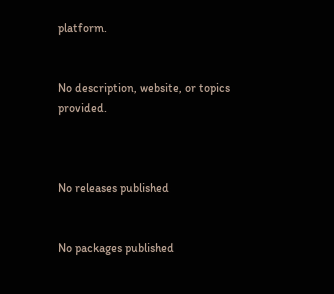platform.


No description, website, or topics provided.



No releases published


No packages published